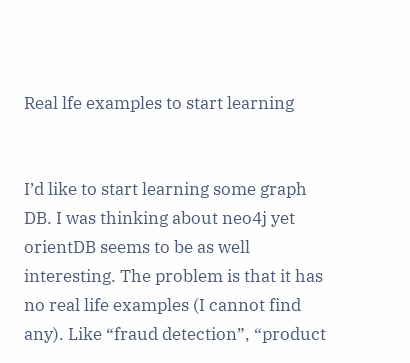Real lfe examples to start learning


I’d like to start learning some graph DB. I was thinking about neo4j yet orientDB seems to be as well interesting. The problem is that it has no real life examples (I cannot find any). Like “fraud detection”, “product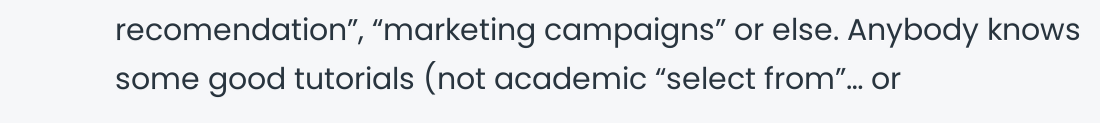recomendation”, “marketing campaigns” or else. Anybody knows some good tutorials (not academic “select from”… or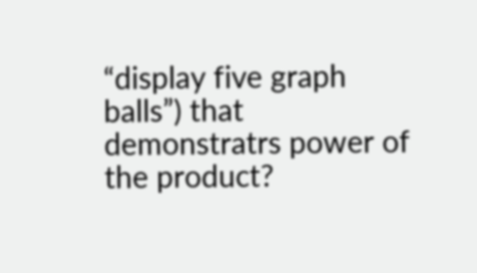“display five graph balls”) that demonstratrs power of the product?